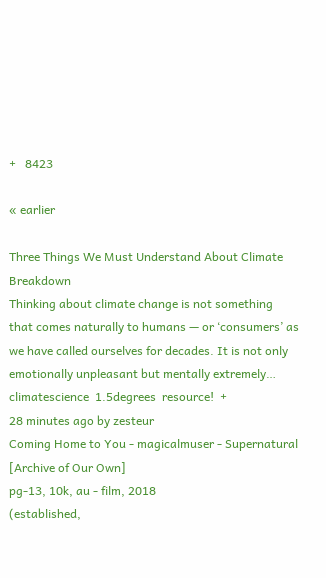+   8423

« earlier

Three Things We Must Understand About Climate Breakdown
Thinking about climate change is not something that comes naturally to humans — or ‘consumers’ as we have called ourselves for decades. It is not only emotionally unpleasant but mentally extremely…
climatescience  1.5degrees  resource!  +
28 minutes ago by zesteur
Coming Home to You - magicalmuser - Supernatural [Archive of Our Own]
pg-13, 10k, au - film, 2018
(established,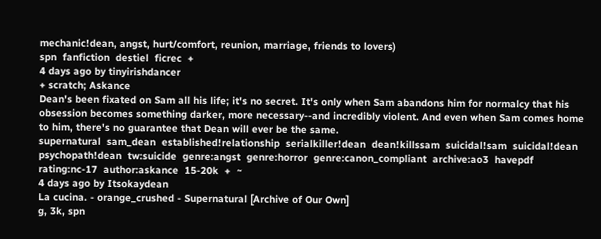mechanic!dean, angst, hurt/comfort, reunion, marriage, friends to lovers)
spn  fanfiction  destiel  ficrec  +
4 days ago by tinyirishdancer
+ scratch; Askance
Dean's been fixated on Sam all his life; it's no secret. It's only when Sam abandons him for normalcy that his obsession becomes something darker, more necessary--and incredibly violent. And even when Sam comes home to him, there's no guarantee that Dean will ever be the same.
supernatural  sam_dean  established!relationship  serialkiller!dean  dean!killssam  suicidal!sam  suicidal!dean  psychopath!dean  tw:suicide  genre:angst  genre:horror  genre:canon_compliant  archive:ao3  havepdf  rating:nc-17  author:askance  15-20k  +  ~
4 days ago by Itsokaydean
La cucina. - orange_crushed - Supernatural [Archive of Our Own]
g, 3k, spn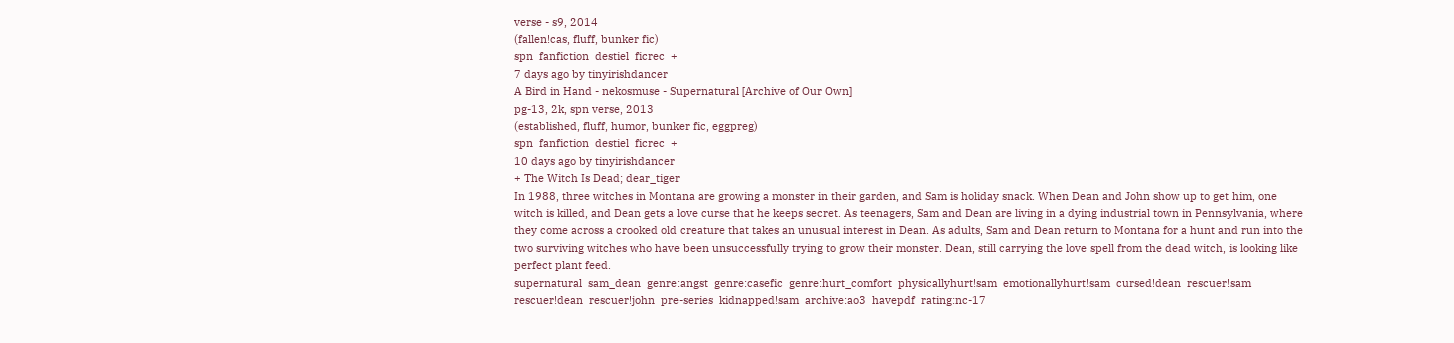verse - s9, 2014
(fallen!cas, fluff, bunker fic)
spn  fanfiction  destiel  ficrec  +
7 days ago by tinyirishdancer
A Bird in Hand - nekosmuse - Supernatural [Archive of Our Own]
pg-13, 2k, spn verse, 2013
(established, fluff, humor, bunker fic, eggpreg)
spn  fanfiction  destiel  ficrec  +
10 days ago by tinyirishdancer
+ The Witch Is Dead; dear_tiger
In 1988, three witches in Montana are growing a monster in their garden, and Sam is holiday snack. When Dean and John show up to get him, one witch is killed, and Dean gets a love curse that he keeps secret. As teenagers, Sam and Dean are living in a dying industrial town in Pennsylvania, where they come across a crooked old creature that takes an unusual interest in Dean. As adults, Sam and Dean return to Montana for a hunt and run into the two surviving witches who have been unsuccessfully trying to grow their monster. Dean, still carrying the love spell from the dead witch, is looking like perfect plant feed.
supernatural  sam_dean  genre:angst  genre:casefic  genre:hurt_comfort  physicallyhurt!sam  emotionallyhurt!sam  cursed!dean  rescuer!sam  rescuer!dean  rescuer!john  pre-series  kidnapped!sam  archive:ao3  havepdf  rating:nc-17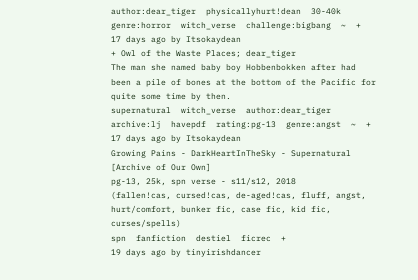author:dear_tiger  physicallyhurt!dean  30-40k  genre:horror  witch_verse  challenge:bigbang  ~  +
17 days ago by Itsokaydean
+ Owl of the Waste Places; dear_tiger
The man she named baby boy Hobbenbokken after had been a pile of bones at the bottom of the Pacific for quite some time by then.
supernatural  witch_verse  author:dear_tiger  archive:lj  havepdf  rating:pg-13  genre:angst  ~  +
17 days ago by Itsokaydean
Growing Pains - DarkHeartInTheSky - Supernatural [Archive of Our Own]
pg-13, 25k, spn verse - s11/s12, 2018
(fallen!cas, cursed!cas, de-aged!cas, fluff, angst, hurt/comfort, bunker fic, case fic, kid fic, curses/spells)
spn  fanfiction  destiel  ficrec  +
19 days ago by tinyirishdancer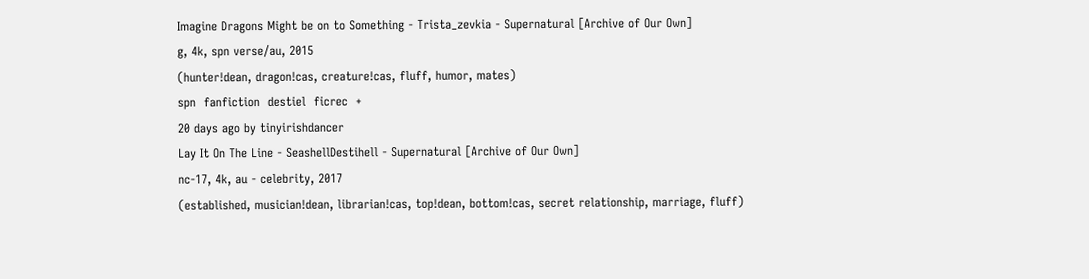Imagine Dragons Might be on to Something - Trista_zevkia - Supernatural [Archive of Our Own]
g, 4k, spn verse/au, 2015
(hunter!dean, dragon!cas, creature!cas, fluff, humor, mates)
spn  fanfiction  destiel  ficrec  +
20 days ago by tinyirishdancer
Lay It On The Line - SeashellDestihell - Supernatural [Archive of Our Own]
nc-17, 4k, au - celebrity, 2017
(established, musician!dean, librarian!cas, top!dean, bottom!cas, secret relationship, marriage, fluff)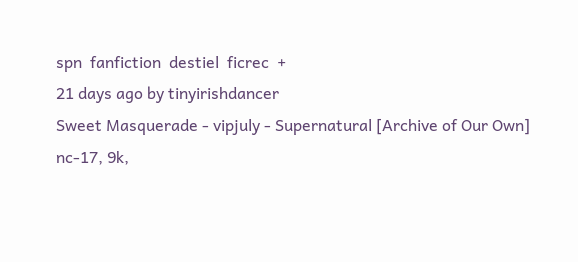spn  fanfiction  destiel  ficrec  +
21 days ago by tinyirishdancer
Sweet Masquerade - vipjuly - Supernatural [Archive of Our Own]
nc-17, 9k,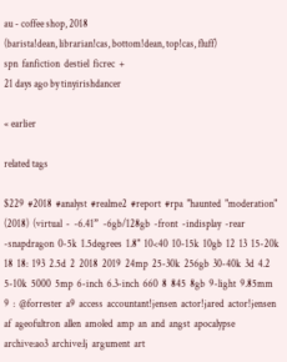au - coffee shop, 2018
(barista!dean, librarian!cas, bottom!dean, top!cas, fluff)
spn  fanfiction  destiel  ficrec  +
21 days ago by tinyirishdancer

« earlier

related tags

$229  #2018  #analyst  #realme2  #report  #rpa  "haunted  "moderation"  (2018)  (virtual  -  -6.41”  -6gb/128gb  -front  -indisplay  -rear  -snapdragon  0-5k  1.5degrees  1.8"  10<40  10-15k  10gb  12  13  15-20k  18  18:  193  2.5d  2  2018  2019  24mp  25-30k  256gb  30-40k  3d  4.2  5-10k  5000  5mp  6-inch  6.3-inch  660  8  845  8gb  9-light  9.85mm  9  :  @forrester  a9  access  accountant!jensen  actor!jared  actor!jensen  af  ageofultron  allen  amoled  amp  an  and  angst  apocalypse  archive:ao3  archive:lj  argument  art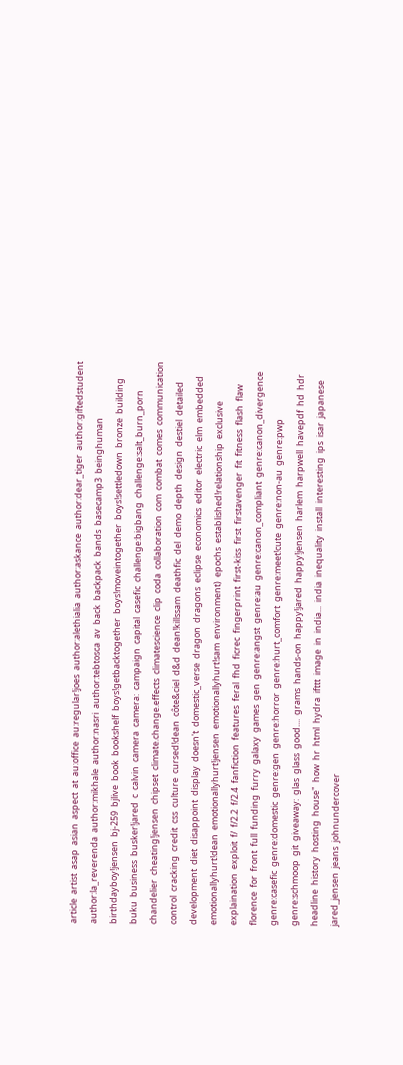article  artist  asap  asian  aspect  at  au:office  au:regular!joes  author:alethialia  author:askance  author:dear_tiger  author:giftedstudent  author:la_reverenda  author:mikhale  author:nasri  author:tebtosca  av  back  backpack  bands  basecamp3  beinghuman   birthdayboy!jensen  bj-259  bjlive  book  bookshelf  boys!getbacktogether  boys!moveintogether  boys!settledown  bronze  building  buku  business  busker!jared  c  calvin  camera  camera:  campaign  capital  casefic  challenge:bigbang  challenge:salt_burn_porn  chandelier  cheating!jensen  chipset  climate.change.effects  climatescience  clip  coda  collaboration  com  combat  comes  communication  control  cracking  credit  css  culture  cursed!dean  côte&ciel  d&d  dean!killssam  deathfic  del  demo  depth  design  destiel  detailed  development  diet  disappoint  display  doesn't  domestic_verse  dragon  dragons  eclipse  economics  editor  electric  elm  embedded  emotionallyhurt!dean  emotionallyhurt!jensen  emotionallyhurt!sam  environment)  epochs  established!relationship  exclusive  explaination  exploit  f/  f/2.2  f/2.4  fanfiction  features  feral  fhd  ficrec  fingerprint  first-kiss  first  firstavenger  fit  fitness  flash  flaw  florence  for  front  full  funding  furry  galaxy  games  gen  genre:angst  genre:au  genre:canon_compliant  genre:canon_divergence  genre:casefic  genre:domestic  genre:gen  genre:horror  genre:hurt_comfort  genre:meet!cute  genre:non-au  genre:pwp  genre:schmoop  git  giveaway:  glas  glass  good....  grams  hands-on  happy!jared  happy!jensen  harlem  harpwell  havepdf  hd  hdr  headline  history  hosting  house"  how  hr  html  hydra  ifttt  image  in  india...  india  inequality  install  interesting  ips  isar  japanese  jared_jensen  jeans  johnundercover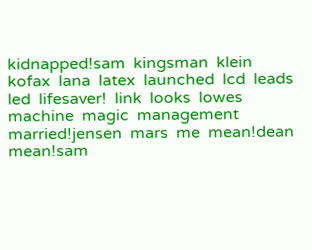kidnapped!sam  kingsman  klein  kofax  lana  latex  launched  lcd  leads  led  lifesaver!  link  looks  lowes  machine  magic  management  married!jensen  mars  me  mean!dean  mean!sam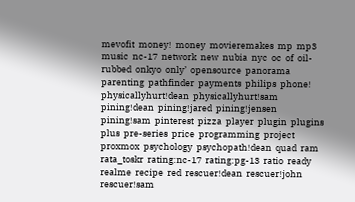mevofit  money!  money  movieremakes  mp  mp3  music  nc-17  network  new  nubia  nyc  oc  of  oil-rubbed  onkyo  only’  opensource  panorama  parenting  pathfinder  payments  philips  phone!  physicallyhurt!dean  physicallyhurt!sam  pining!dean  pining!jared  pining!jensen  pining!sam  pinterest  pizza  player  plugin  plugins  plus  pre-series  price  programming  project  proxmox  psychology  psychopath!dean  quad  ram  rata_toskr  rating:nc-17  rating:pg-13  ratio  ready  realme  recipe  red  rescuer!dean  rescuer!john  rescuer!sam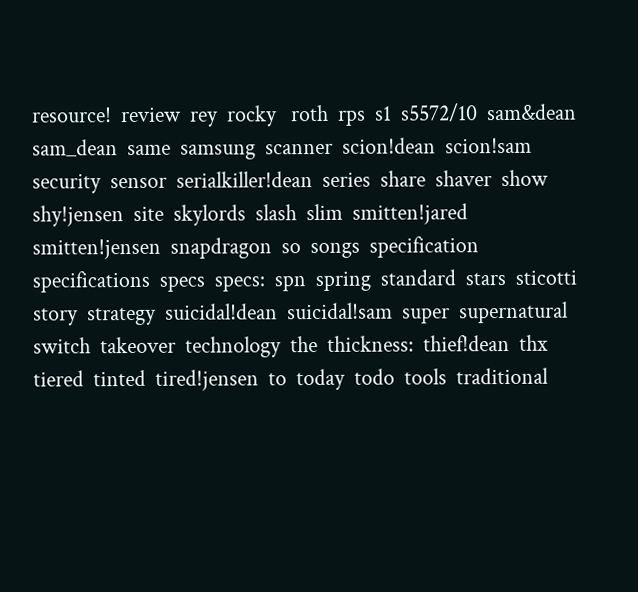resource!  review  rey  rocky   roth  rps  s1  s5572/10  sam&dean  sam_dean  same  samsung  scanner  scion!dean  scion!sam  security  sensor  serialkiller!dean  series  share  shaver  show  shy!jensen  site  skylords  slash  slim  smitten!jared  smitten!jensen  snapdragon  so  songs  specification  specifications  specs  specs:  spn  spring  standard  stars  sticotti  story  strategy  suicidal!dean  suicidal!sam  super  supernatural  switch  takeover  technology  the  thickness:  thief!dean  thx  tiered  tinted  tired!jensen  to  today  todo  tools  traditional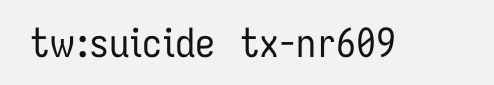tw:suicide  tx-nr609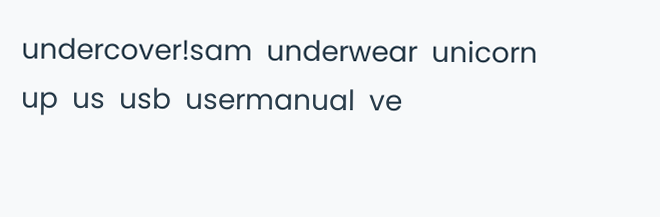undercover!sam  underwear  unicorn  up  us  usb  usermanual  ve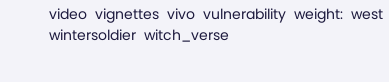video  vignettes  vivo  vulnerability  weight:  west  wintersoldier  witch_verse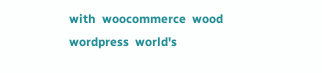with  woocommerce  wood  wordpress  world's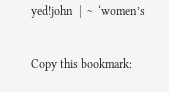yed!john  |  ~  ‘women’s

Copy this bookmark: